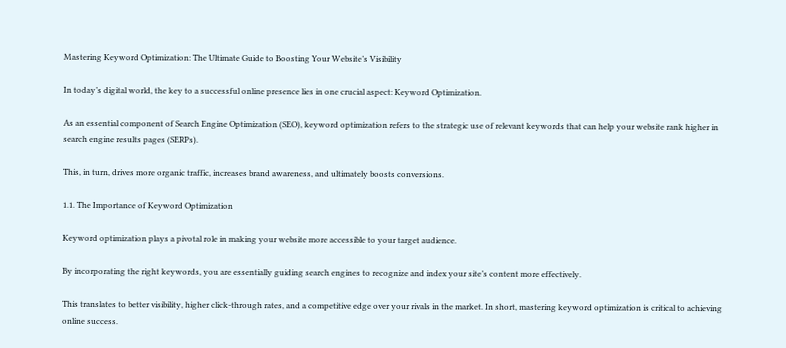Mastering Keyword Optimization: The Ultimate Guide to Boosting Your Website’s Visibility

In today’s digital world, the key to a successful online presence lies in one crucial aspect: Keyword Optimization.

As an essential component of Search Engine Optimization (SEO), keyword optimization refers to the strategic use of relevant keywords that can help your website rank higher in search engine results pages (SERPs).

This, in turn, drives more organic traffic, increases brand awareness, and ultimately boosts conversions.

1.1. The Importance of Keyword Optimization

Keyword optimization plays a pivotal role in making your website more accessible to your target audience.

By incorporating the right keywords, you are essentially guiding search engines to recognize and index your site’s content more effectively.

This translates to better visibility, higher click-through rates, and a competitive edge over your rivals in the market. In short, mastering keyword optimization is critical to achieving online success.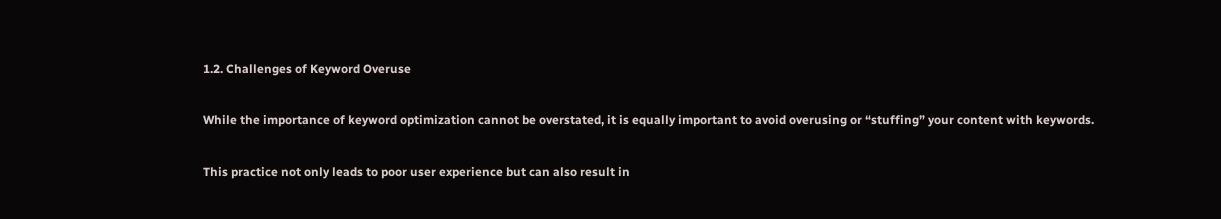1.2. Challenges of Keyword Overuse

While the importance of keyword optimization cannot be overstated, it is equally important to avoid overusing or “stuffing” your content with keywords.

This practice not only leads to poor user experience but can also result in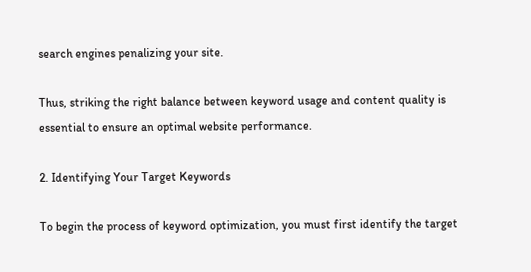search engines penalizing your site.

Thus, striking the right balance between keyword usage and content quality is essential to ensure an optimal website performance.

2. Identifying Your Target Keywords

To begin the process of keyword optimization, you must first identify the target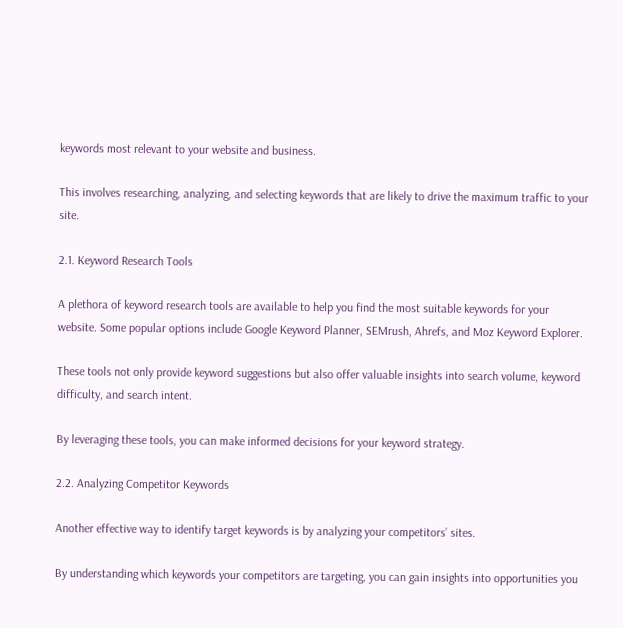keywords most relevant to your website and business.

This involves researching, analyzing, and selecting keywords that are likely to drive the maximum traffic to your site.

2.1. Keyword Research Tools

A plethora of keyword research tools are available to help you find the most suitable keywords for your website. Some popular options include Google Keyword Planner, SEMrush, Ahrefs, and Moz Keyword Explorer.

These tools not only provide keyword suggestions but also offer valuable insights into search volume, keyword difficulty, and search intent.

By leveraging these tools, you can make informed decisions for your keyword strategy.

2.2. Analyzing Competitor Keywords

Another effective way to identify target keywords is by analyzing your competitors’ sites.

By understanding which keywords your competitors are targeting, you can gain insights into opportunities you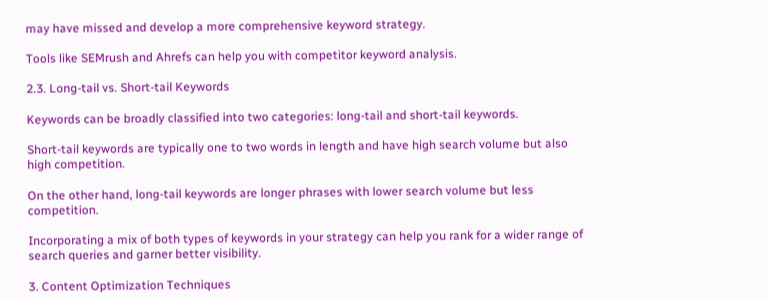may have missed and develop a more comprehensive keyword strategy.

Tools like SEMrush and Ahrefs can help you with competitor keyword analysis.

2.3. Long-tail vs. Short-tail Keywords

Keywords can be broadly classified into two categories: long-tail and short-tail keywords.

Short-tail keywords are typically one to two words in length and have high search volume but also high competition.

On the other hand, long-tail keywords are longer phrases with lower search volume but less competition.

Incorporating a mix of both types of keywords in your strategy can help you rank for a wider range of search queries and garner better visibility.

3. Content Optimization Techniques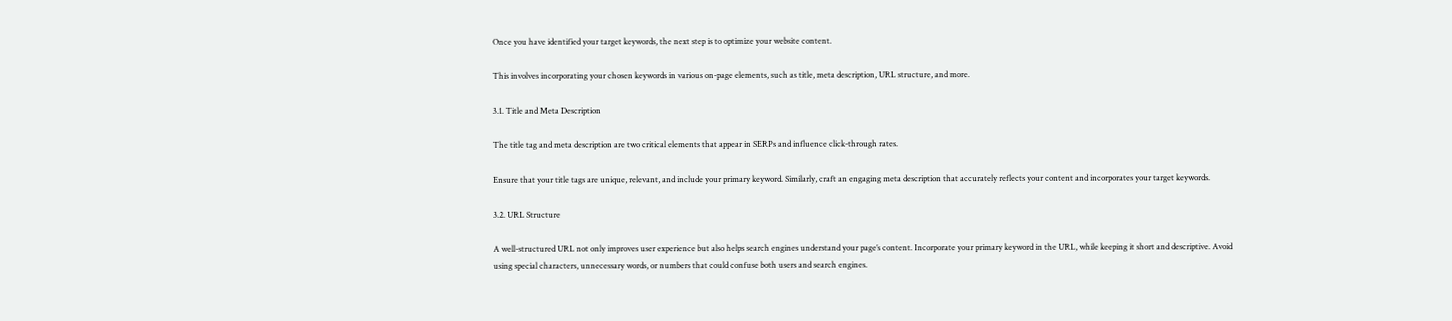Once you have identified your target keywords, the next step is to optimize your website content.

This involves incorporating your chosen keywords in various on-page elements, such as title, meta description, URL structure, and more.

3.1. Title and Meta Description

The title tag and meta description are two critical elements that appear in SERPs and influence click-through rates.

Ensure that your title tags are unique, relevant, and include your primary keyword. Similarly, craft an engaging meta description that accurately reflects your content and incorporates your target keywords.

3.2. URL Structure

A well-structured URL not only improves user experience but also helps search engines understand your page’s content. Incorporate your primary keyword in the URL, while keeping it short and descriptive. Avoid using special characters, unnecessary words, or numbers that could confuse both users and search engines.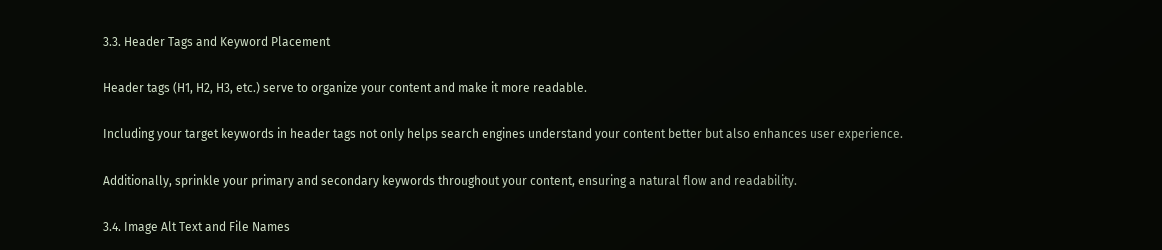3.3. Header Tags and Keyword Placement

Header tags (H1, H2, H3, etc.) serve to organize your content and make it more readable.

Including your target keywords in header tags not only helps search engines understand your content better but also enhances user experience.

Additionally, sprinkle your primary and secondary keywords throughout your content, ensuring a natural flow and readability.

3.4. Image Alt Text and File Names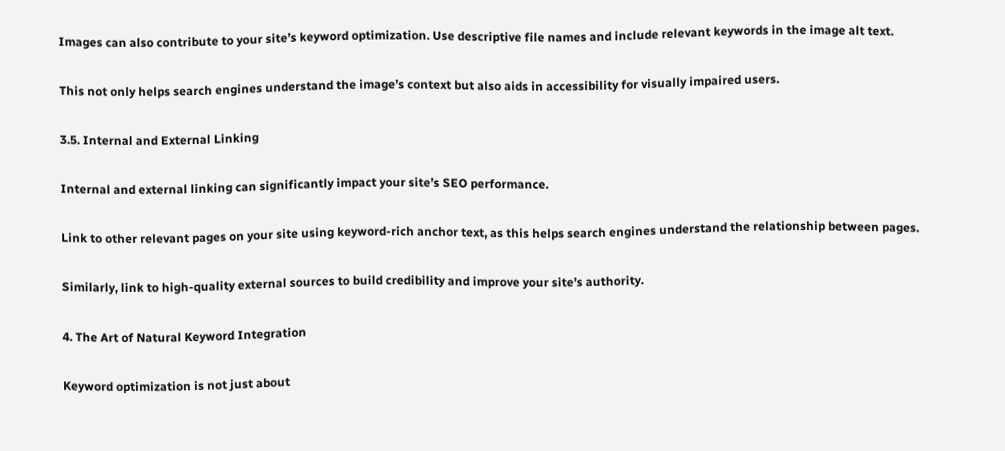Images can also contribute to your site’s keyword optimization. Use descriptive file names and include relevant keywords in the image alt text.

This not only helps search engines understand the image’s context but also aids in accessibility for visually impaired users.

3.5. Internal and External Linking

Internal and external linking can significantly impact your site’s SEO performance.

Link to other relevant pages on your site using keyword-rich anchor text, as this helps search engines understand the relationship between pages.

Similarly, link to high-quality external sources to build credibility and improve your site’s authority.

4. The Art of Natural Keyword Integration

Keyword optimization is not just about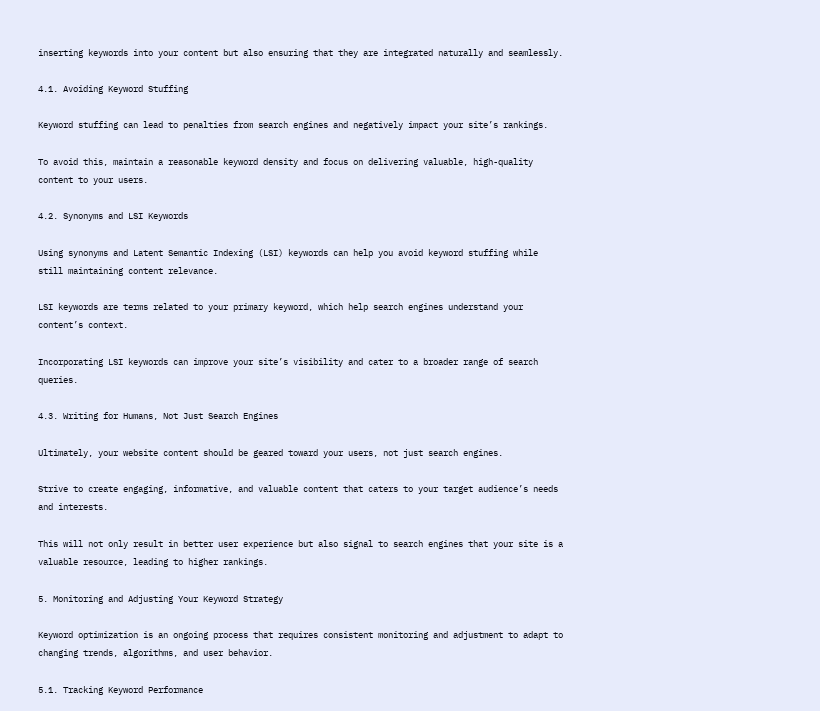inserting keywords into your content but also ensuring that they are integrated naturally and seamlessly.

4.1. Avoiding Keyword Stuffing

Keyword stuffing can lead to penalties from search engines and negatively impact your site’s rankings.

To avoid this, maintain a reasonable keyword density and focus on delivering valuable, high-quality content to your users.

4.2. Synonyms and LSI Keywords

Using synonyms and Latent Semantic Indexing (LSI) keywords can help you avoid keyword stuffing while still maintaining content relevance.

LSI keywords are terms related to your primary keyword, which help search engines understand your content’s context.

Incorporating LSI keywords can improve your site’s visibility and cater to a broader range of search queries.

4.3. Writing for Humans, Not Just Search Engines

Ultimately, your website content should be geared toward your users, not just search engines.

Strive to create engaging, informative, and valuable content that caters to your target audience’s needs and interests.

This will not only result in better user experience but also signal to search engines that your site is a valuable resource, leading to higher rankings.

5. Monitoring and Adjusting Your Keyword Strategy

Keyword optimization is an ongoing process that requires consistent monitoring and adjustment to adapt to changing trends, algorithms, and user behavior.

5.1. Tracking Keyword Performance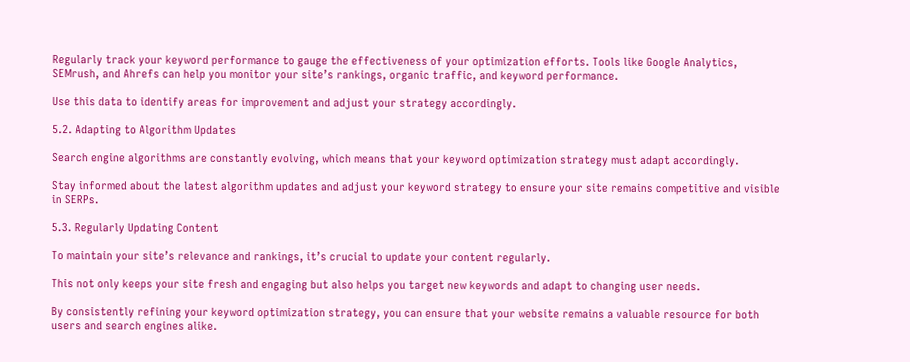Regularly track your keyword performance to gauge the effectiveness of your optimization efforts. Tools like Google Analytics, SEMrush, and Ahrefs can help you monitor your site’s rankings, organic traffic, and keyword performance.

Use this data to identify areas for improvement and adjust your strategy accordingly.

5.2. Adapting to Algorithm Updates

Search engine algorithms are constantly evolving, which means that your keyword optimization strategy must adapt accordingly.

Stay informed about the latest algorithm updates and adjust your keyword strategy to ensure your site remains competitive and visible in SERPs.

5.3. Regularly Updating Content

To maintain your site’s relevance and rankings, it’s crucial to update your content regularly.

This not only keeps your site fresh and engaging but also helps you target new keywords and adapt to changing user needs.

By consistently refining your keyword optimization strategy, you can ensure that your website remains a valuable resource for both users and search engines alike.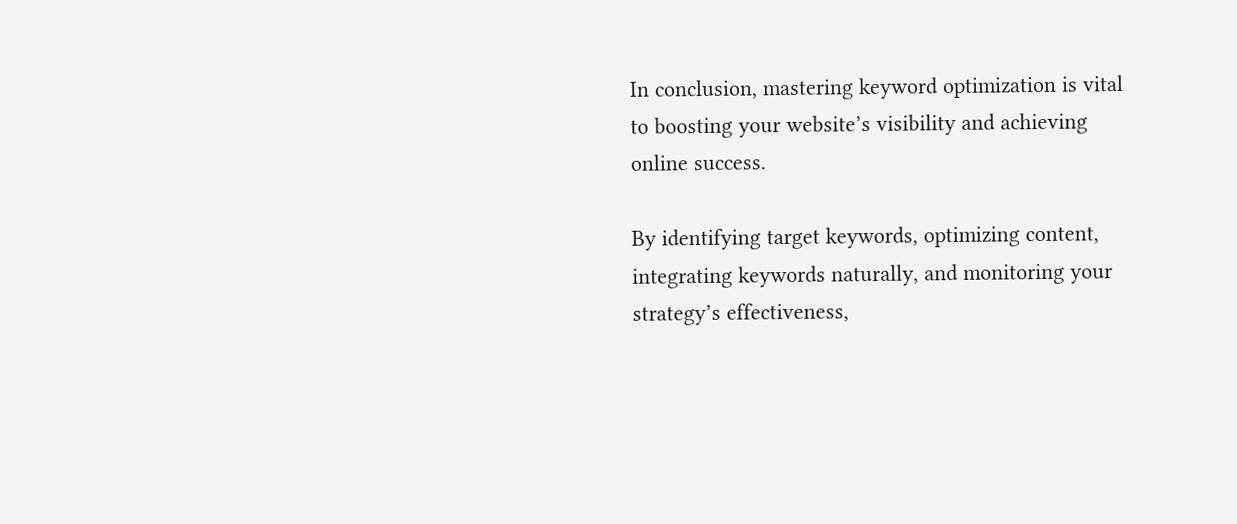In conclusion, mastering keyword optimization is vital to boosting your website’s visibility and achieving online success.

By identifying target keywords, optimizing content, integrating keywords naturally, and monitoring your strategy’s effectiveness,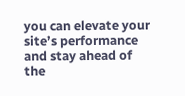you can elevate your site’s performance and stay ahead of the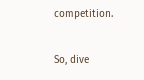competition.

So, dive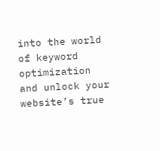into the world of keyword optimization and unlock your website’s true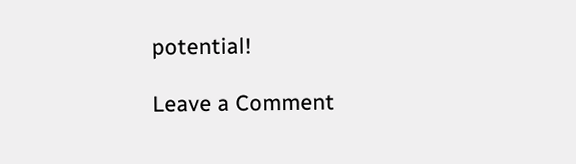potential!

Leave a Comment